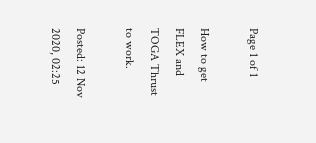Page 1 of 1

How to get FLEX and TOGA Thrust to work.

Posted: 12 Nov 2020, 02:25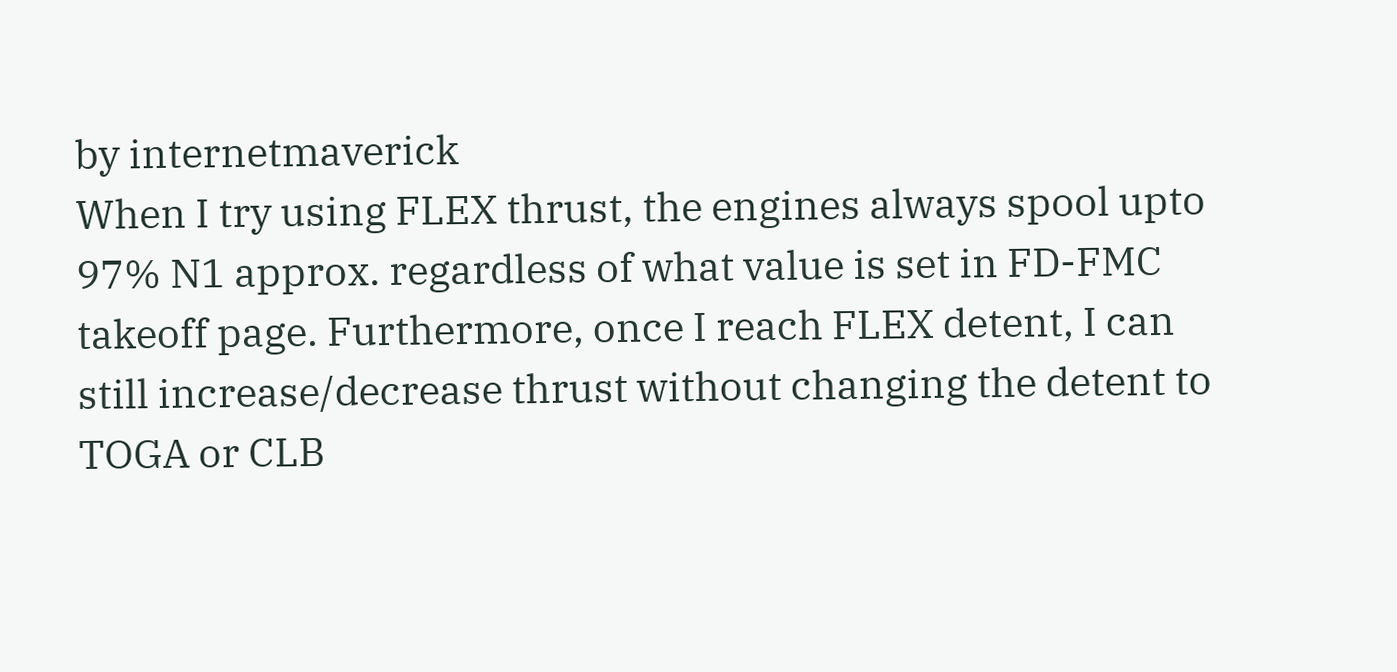by internetmaverick
When I try using FLEX thrust, the engines always spool upto 97% N1 approx. regardless of what value is set in FD-FMC takeoff page. Furthermore, once I reach FLEX detent, I can still increase/decrease thrust without changing the detent to TOGA or CLB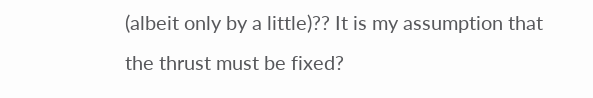(albeit only by a little)?? It is my assumption that the thrust must be fixed?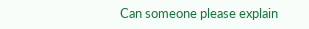Can someone please explain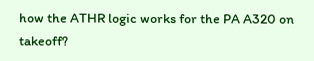how the ATHR logic works for the PA A320 on takeoff?